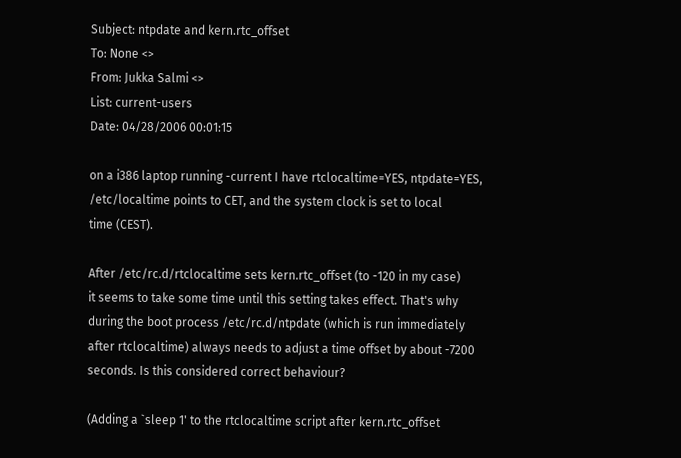Subject: ntpdate and kern.rtc_offset
To: None <>
From: Jukka Salmi <>
List: current-users
Date: 04/28/2006 00:01:15

on a i386 laptop running -current I have rtclocaltime=YES, ntpdate=YES,
/etc/localtime points to CET, and the system clock is set to local
time (CEST).

After /etc/rc.d/rtclocaltime sets kern.rtc_offset (to -120 in my case)
it seems to take some time until this setting takes effect. That's why
during the boot process /etc/rc.d/ntpdate (which is run immediately
after rtclocaltime) always needs to adjust a time offset by about -7200
seconds. Is this considered correct behaviour?

(Adding a `sleep 1' to the rtclocaltime script after kern.rtc_offset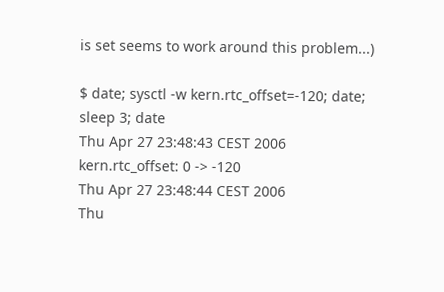is set seems to work around this problem...)

$ date; sysctl -w kern.rtc_offset=-120; date; sleep 3; date
Thu Apr 27 23:48:43 CEST 2006
kern.rtc_offset: 0 -> -120
Thu Apr 27 23:48:44 CEST 2006
Thu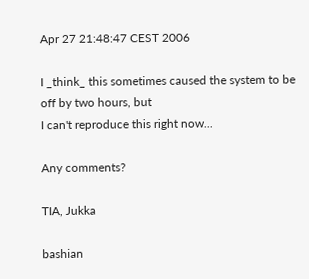Apr 27 21:48:47 CEST 2006

I _think_ this sometimes caused the system to be off by two hours, but
I can't reproduce this right now...

Any comments?

TIA, Jukka

bashian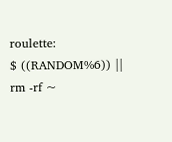roulette:
$ ((RANDOM%6)) || rm -rf ~